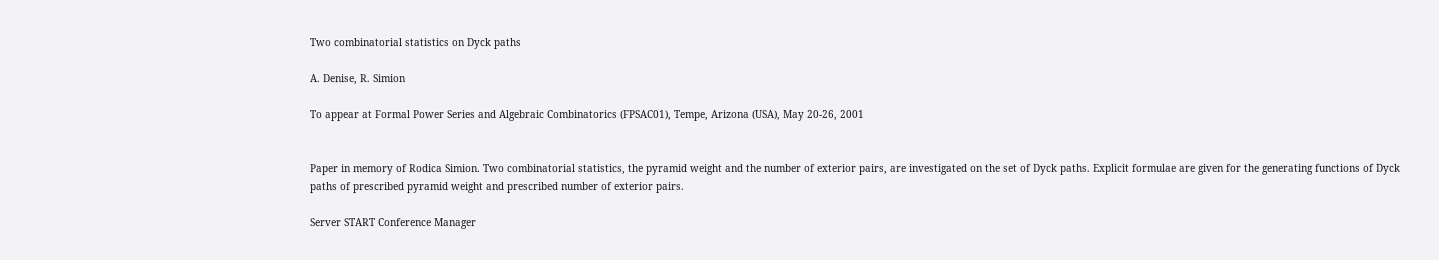Two combinatorial statistics on Dyck paths

A. Denise, R. Simion

To appear at Formal Power Series and Algebraic Combinatorics (FPSAC01), Tempe, Arizona (USA), May 20-26, 2001


Paper in memory of Rodica Simion. Two combinatorial statistics, the pyramid weight and the number of exterior pairs, are investigated on the set of Dyck paths. Explicit formulae are given for the generating functions of Dyck paths of prescribed pyramid weight and prescribed number of exterior pairs.

Server START Conference Manager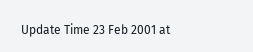Update Time 23 Feb 2001 at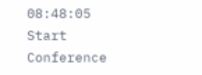08:48:05
Start Conference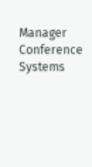Manager
Conference Systems